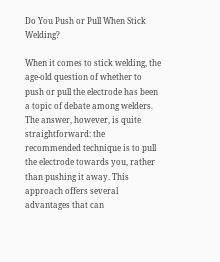Do You Push or Pull When Stick Welding?

When it comes to stick welding, the age-old question of whether to push or pull the electrode has been a topic of debate among welders. The answer, however, is quite straightforward: the recommended technique is to pull the electrode towards you, rather than pushing it away. This approach offers several advantages that can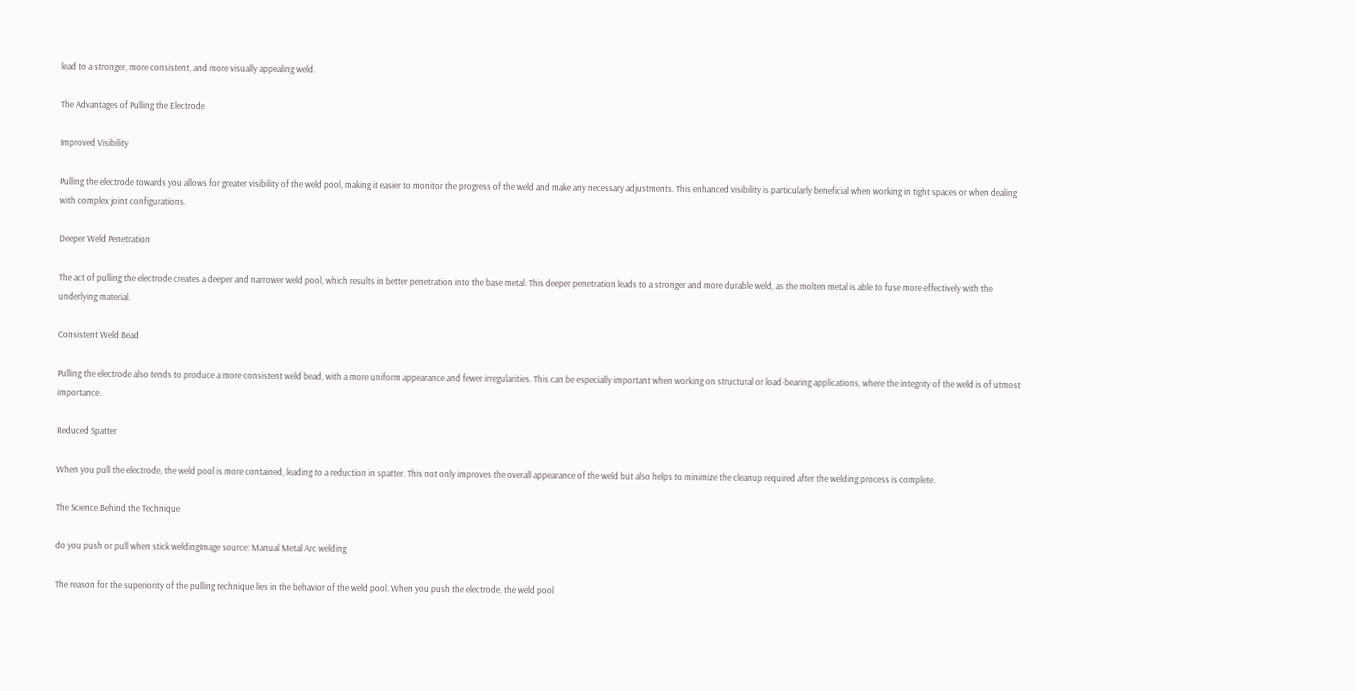lead to a stronger, more consistent, and more visually appealing weld.

The Advantages of Pulling the Electrode

Improved Visibility

Pulling the electrode towards you allows for greater visibility of the weld pool, making it easier to monitor the progress of the weld and make any necessary adjustments. This enhanced visibility is particularly beneficial when working in tight spaces or when dealing with complex joint configurations.

Deeper Weld Penetration

The act of pulling the electrode creates a deeper and narrower weld pool, which results in better penetration into the base metal. This deeper penetration leads to a stronger and more durable weld, as the molten metal is able to fuse more effectively with the underlying material.

Consistent Weld Bead

Pulling the electrode also tends to produce a more consistent weld bead, with a more uniform appearance and fewer irregularities. This can be especially important when working on structural or load-bearing applications, where the integrity of the weld is of utmost importance.

Reduced Spatter

When you pull the electrode, the weld pool is more contained, leading to a reduction in spatter. This not only improves the overall appearance of the weld but also helps to minimize the cleanup required after the welding process is complete.

The Science Behind the Technique

do you push or pull when stick weldingImage source: Manual Metal Arc welding

The reason for the superiority of the pulling technique lies in the behavior of the weld pool. When you push the electrode, the weld pool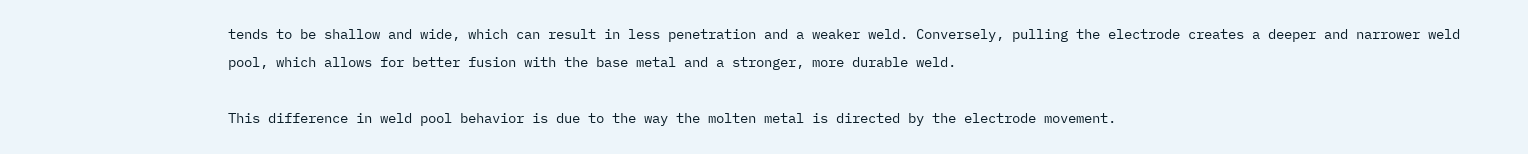tends to be shallow and wide, which can result in less penetration and a weaker weld. Conversely, pulling the electrode creates a deeper and narrower weld pool, which allows for better fusion with the base metal and a stronger, more durable weld.

This difference in weld pool behavior is due to the way the molten metal is directed by the electrode movement.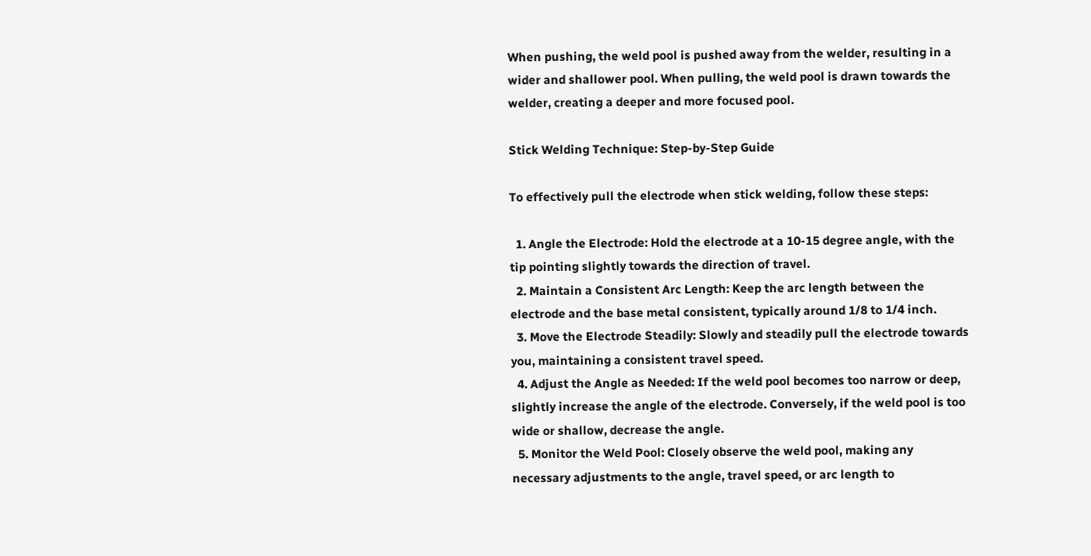When pushing, the weld pool is pushed away from the welder, resulting in a wider and shallower pool. When pulling, the weld pool is drawn towards the welder, creating a deeper and more focused pool.

Stick Welding Technique: Step-by-Step Guide

To effectively pull the electrode when stick welding, follow these steps:

  1. Angle the Electrode: Hold the electrode at a 10-15 degree angle, with the tip pointing slightly towards the direction of travel.
  2. Maintain a Consistent Arc Length: Keep the arc length between the electrode and the base metal consistent, typically around 1/8 to 1/4 inch.
  3. Move the Electrode Steadily: Slowly and steadily pull the electrode towards you, maintaining a consistent travel speed.
  4. Adjust the Angle as Needed: If the weld pool becomes too narrow or deep, slightly increase the angle of the electrode. Conversely, if the weld pool is too wide or shallow, decrease the angle.
  5. Monitor the Weld Pool: Closely observe the weld pool, making any necessary adjustments to the angle, travel speed, or arc length to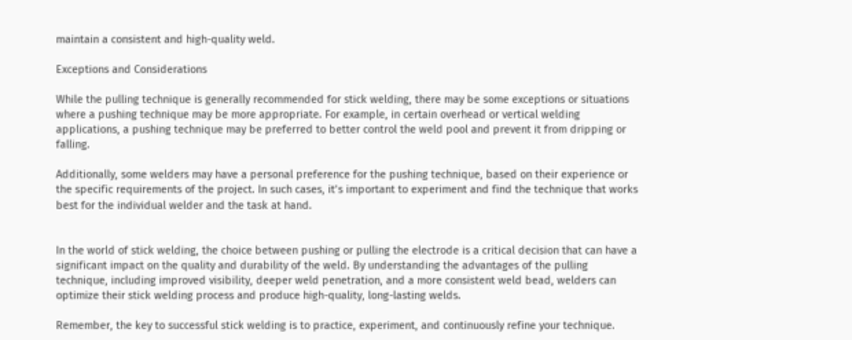maintain a consistent and high-quality weld.

Exceptions and Considerations

While the pulling technique is generally recommended for stick welding, there may be some exceptions or situations where a pushing technique may be more appropriate. For example, in certain overhead or vertical welding applications, a pushing technique may be preferred to better control the weld pool and prevent it from dripping or falling.

Additionally, some welders may have a personal preference for the pushing technique, based on their experience or the specific requirements of the project. In such cases, it’s important to experiment and find the technique that works best for the individual welder and the task at hand.


In the world of stick welding, the choice between pushing or pulling the electrode is a critical decision that can have a significant impact on the quality and durability of the weld. By understanding the advantages of the pulling technique, including improved visibility, deeper weld penetration, and a more consistent weld bead, welders can optimize their stick welding process and produce high-quality, long-lasting welds.

Remember, the key to successful stick welding is to practice, experiment, and continuously refine your technique.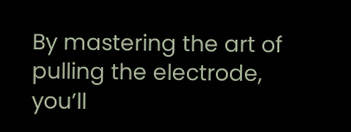By mastering the art of pulling the electrode, you’ll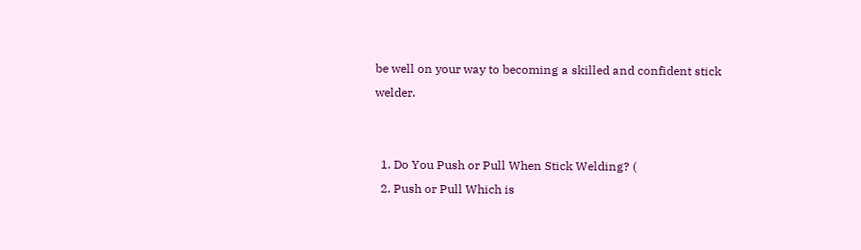be well on your way to becoming a skilled and confident stick welder.


  1. Do You Push or Pull When Stick Welding? (
  2. Push or Pull Which is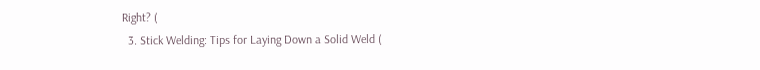Right? (
  3. Stick Welding: Tips for Laying Down a Solid Weld (